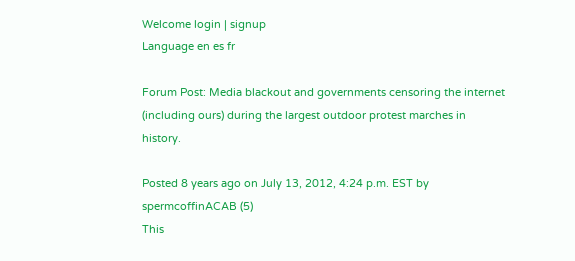Welcome login | signup
Language en es fr

Forum Post: Media blackout and governments censoring the internet (including ours) during the largest outdoor protest marches in history.

Posted 8 years ago on July 13, 2012, 4:24 p.m. EST by spermcoffinACAB (5)
This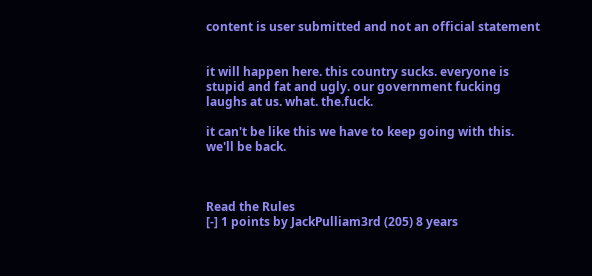content is user submitted and not an official statement


it will happen here. this country sucks. everyone is stupid and fat and ugly. our government fucking laughs at us. what. the.fuck.

it can't be like this we have to keep going with this. we'll be back.



Read the Rules
[-] 1 points by JackPulliam3rd (205) 8 years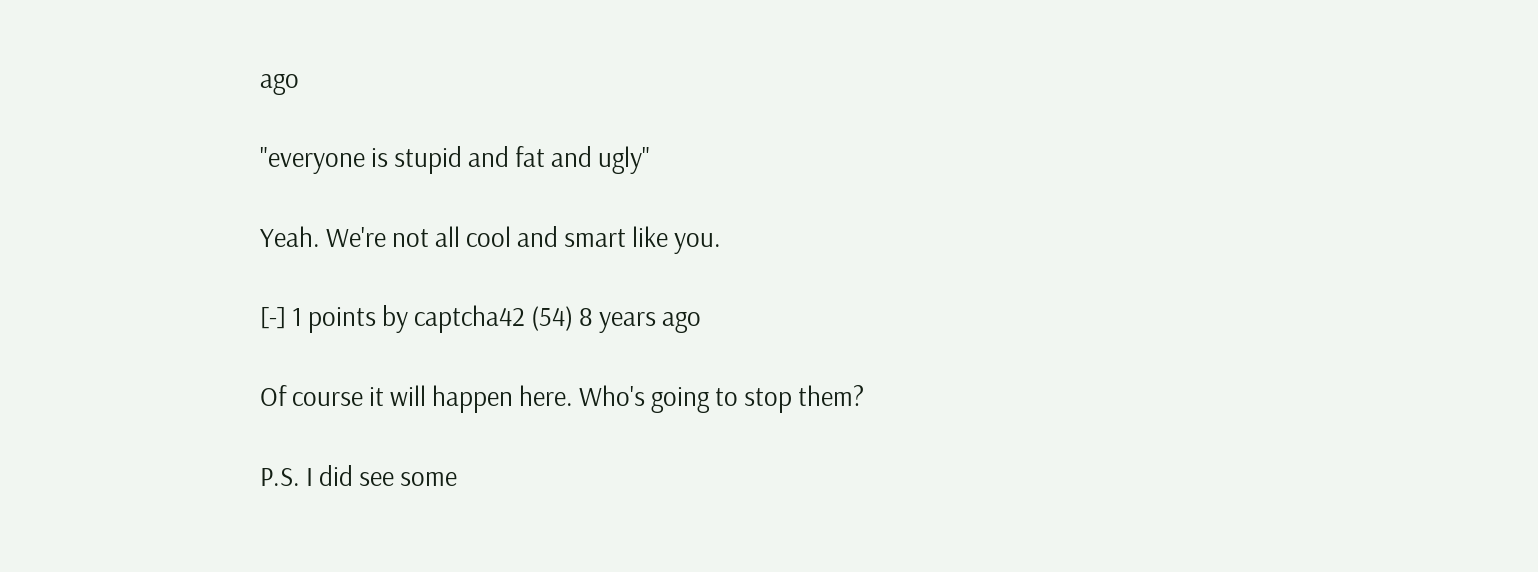ago

"everyone is stupid and fat and ugly"

Yeah. We're not all cool and smart like you.

[-] 1 points by captcha42 (54) 8 years ago

Of course it will happen here. Who's going to stop them?

P.S. I did see some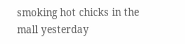smoking hot chicks in the mall yesterday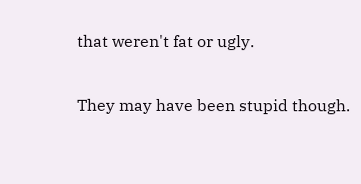that weren't fat or ugly.

They may have been stupid though.